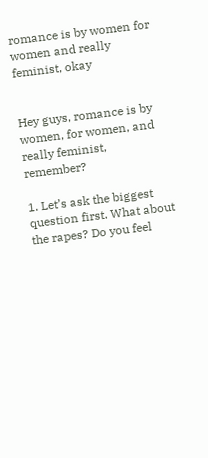romance is by women for women and really feminist, okay


Hey guys, romance is by women, for women, and really feminist, remember?

1. Let’s ask the biggest question first. What about the rapes? Do you feel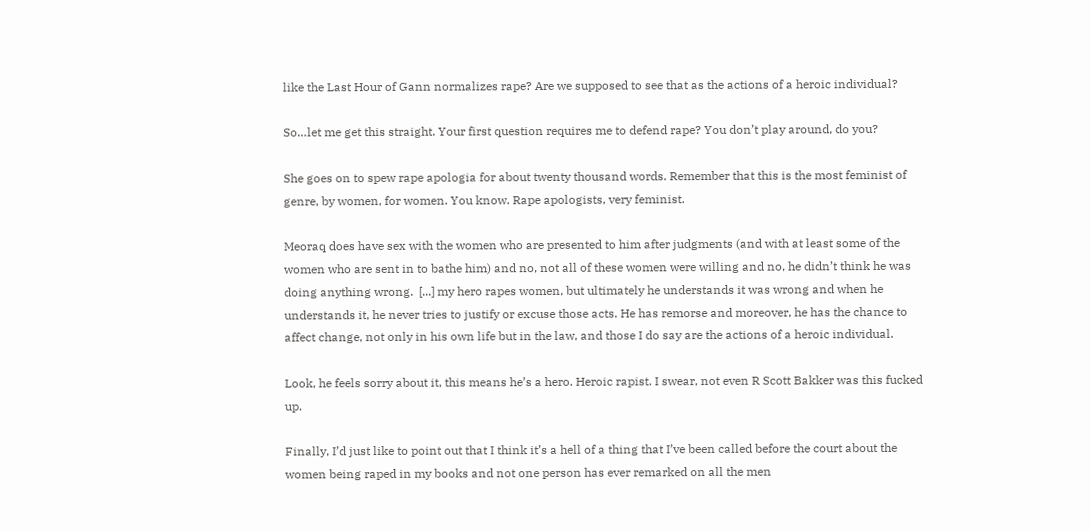like the Last Hour of Gann normalizes rape? Are we supposed to see that as the actions of a heroic individual?

So…let me get this straight. Your first question requires me to defend rape? You don’t play around, do you?

She goes on to spew rape apologia for about twenty thousand words. Remember that this is the most feminist of genre, by women, for women. You know. Rape apologists, very feminist.

Meoraq does have sex with the women who are presented to him after judgments (and with at least some of the women who are sent in to bathe him) and no, not all of these women were willing and no, he didn’t think he was doing anything wrong.  [...] my hero rapes women, but ultimately he understands it was wrong and when he understands it, he never tries to justify or excuse those acts. He has remorse and moreover, he has the chance to affect change, not only in his own life but in the law, and those I do say are the actions of a heroic individual.

Look, he feels sorry about it, this means he’s a hero. Heroic rapist. I swear, not even R Scott Bakker was this fucked up.

Finally, I’d just like to point out that I think it’s a hell of a thing that I’ve been called before the court about the women being raped in my books and not one person has ever remarked on all the men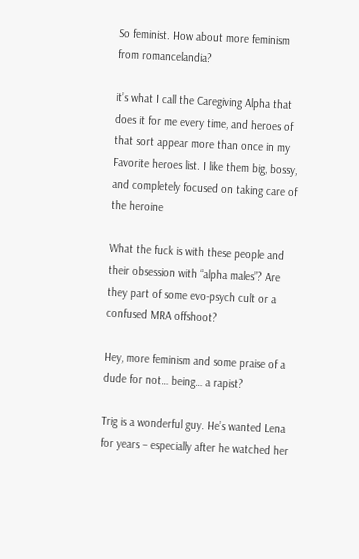So feminist. How about more feminism from romancelandia?

it’s what I call the Caregiving Alpha that does it for me every time, and heroes of that sort appear more than once in my Favorite heroes list. I like them big, bossy, and completely focused on taking care of the heroine

What the fuck is with these people and their obsession with “alpha males”? Are they part of some evo-psych cult or a confused MRA offshoot?

Hey, more feminism and some praise of a dude for not… being… a rapist?

Trig is a wonderful guy. He’s wanted Lena for years – especially after he watched her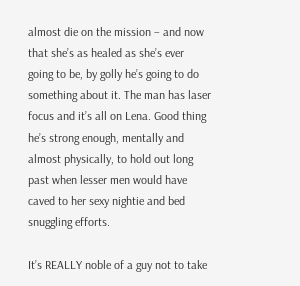almost die on the mission – and now that she’s as healed as she’s ever going to be, by golly he’s going to do something about it. The man has laser focus and it’s all on Lena. Good thing he’s strong enough, mentally and almost physically, to hold out long past when lesser men would have caved to her sexy nightie and bed snuggling efforts.

It’s REALLY noble of a guy not to take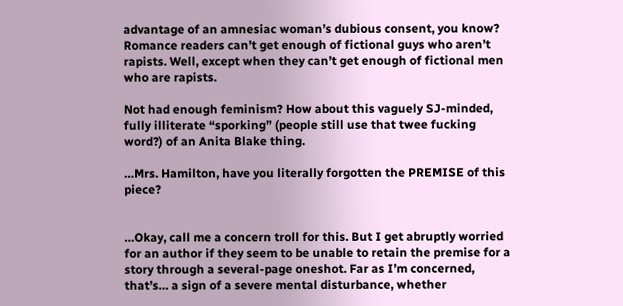advantage of an amnesiac woman’s dubious consent, you know? Romance readers can’t get enough of fictional guys who aren’t rapists. Well, except when they can’t get enough of fictional men who are rapists.

Not had enough feminism? How about this vaguely SJ-minded, fully illiterate “sporking” (people still use that twee fucking word?) of an Anita Blake thing.

…Mrs. Hamilton, have you literally forgotten the PREMISE of this piece?


…Okay, call me a concern troll for this. But I get abruptly worried for an author if they seem to be unable to retain the premise for a story through a several-page oneshot. Far as I’m concerned, that’s… a sign of a severe mental disturbance, whether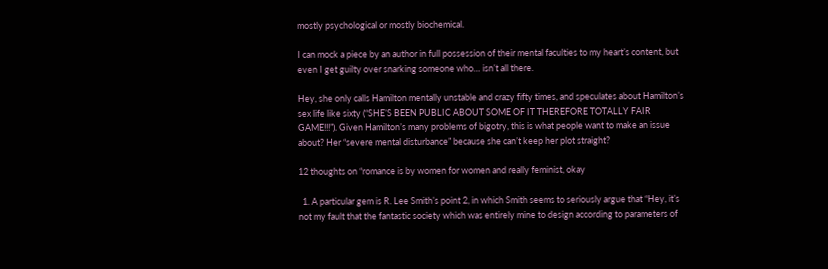mostly psychological or mostly biochemical.

I can mock a piece by an author in full possession of their mental faculties to my heart’s content, but even I get guilty over snarking someone who… isn’t all there.

Hey, she only calls Hamilton mentally unstable and crazy fifty times, and speculates about Hamilton’s sex life like sixty (“SHE’S BEEN PUBLIC ABOUT SOME OF IT THEREFORE TOTALLY FAIR GAME!!!”). Given Hamilton’s many problems of bigotry, this is what people want to make an issue about? Her “severe mental disturbance” because she can’t keep her plot straight?

12 thoughts on “romance is by women for women and really feminist, okay

  1. A particular gem is R. Lee Smith’s point 2, in which Smith seems to seriously argue that “Hey, it’s not my fault that the fantastic society which was entirely mine to design according to parameters of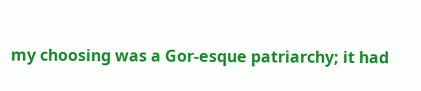my choosing was a Gor-esque patriarchy; it had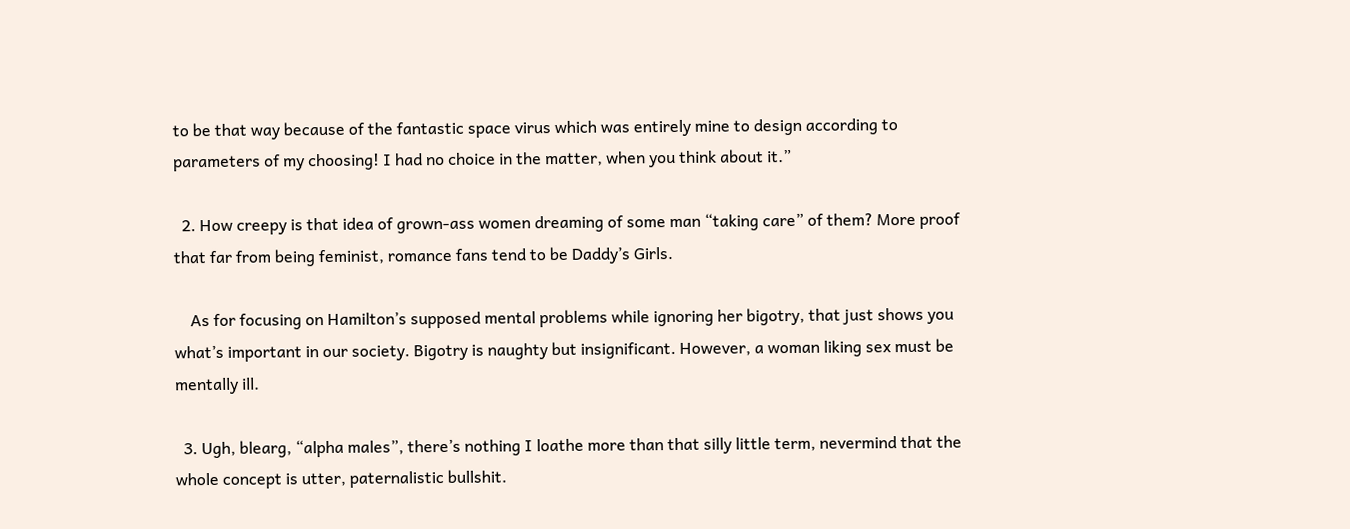to be that way because of the fantastic space virus which was entirely mine to design according to parameters of my choosing! I had no choice in the matter, when you think about it.”

  2. How creepy is that idea of grown-ass women dreaming of some man “taking care” of them? More proof that far from being feminist, romance fans tend to be Daddy’s Girls.

    As for focusing on Hamilton’s supposed mental problems while ignoring her bigotry, that just shows you what’s important in our society. Bigotry is naughty but insignificant. However, a woman liking sex must be mentally ill.

  3. Ugh, blearg, “alpha males”, there’s nothing I loathe more than that silly little term, nevermind that the whole concept is utter, paternalistic bullshit.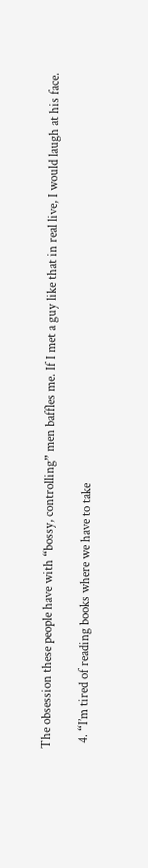The obsession these people have with “bossy, controlling” men baffles me. If I met a guy like that in real live, I would laugh at his face.

  4. “I’m tired of reading books where we have to take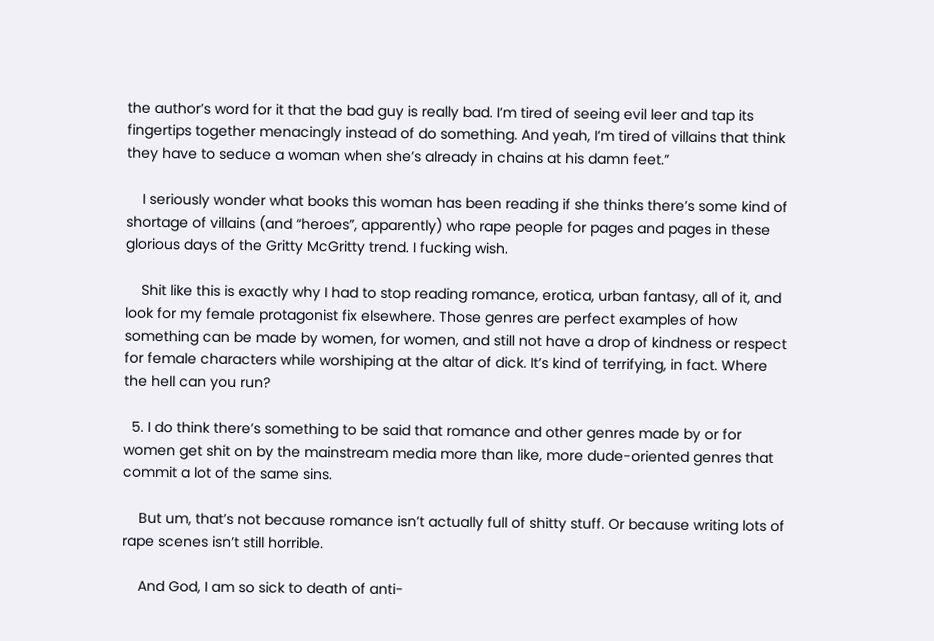the author’s word for it that the bad guy is really bad. I’m tired of seeing evil leer and tap its fingertips together menacingly instead of do something. And yeah, I’m tired of villains that think they have to seduce a woman when she’s already in chains at his damn feet.”

    I seriously wonder what books this woman has been reading if she thinks there’s some kind of shortage of villains (and “heroes”, apparently) who rape people for pages and pages in these glorious days of the Gritty McGritty trend. I fucking wish.

    Shit like this is exactly why I had to stop reading romance, erotica, urban fantasy, all of it, and look for my female protagonist fix elsewhere. Those genres are perfect examples of how something can be made by women, for women, and still not have a drop of kindness or respect for female characters while worshiping at the altar of dick. It’s kind of terrifying, in fact. Where the hell can you run?

  5. I do think there’s something to be said that romance and other genres made by or for women get shit on by the mainstream media more than like, more dude-oriented genres that commit a lot of the same sins.

    But um, that’s not because romance isn’t actually full of shitty stuff. Or because writing lots of rape scenes isn’t still horrible.

    And God, I am so sick to death of anti-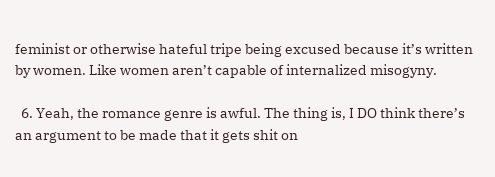feminist or otherwise hateful tripe being excused because it’s written by women. Like women aren’t capable of internalized misogyny.

  6. Yeah, the romance genre is awful. The thing is, I DO think there’s an argument to be made that it gets shit on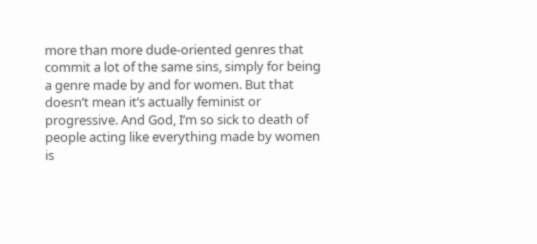more than more dude-oriented genres that commit a lot of the same sins, simply for being a genre made by and for women. But that doesn’t mean it’s actually feminist or progressive. And God, I’m so sick to death of people acting like everything made by women is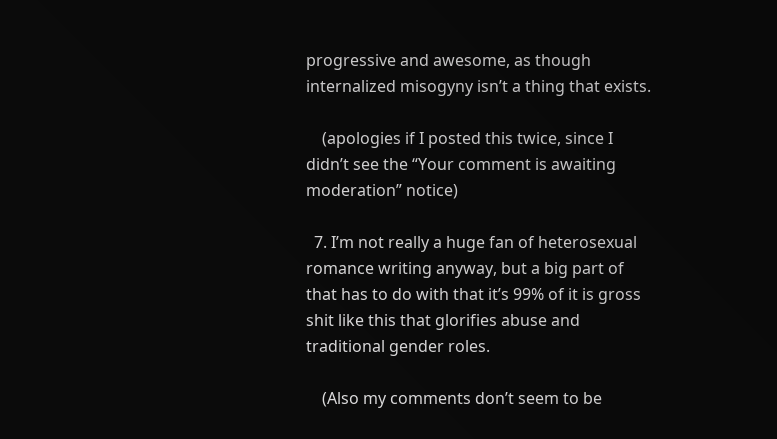progressive and awesome, as though internalized misogyny isn’t a thing that exists.

    (apologies if I posted this twice, since I didn’t see the “Your comment is awaiting moderation” notice)

  7. I’m not really a huge fan of heterosexual romance writing anyway, but a big part of that has to do with that it’s 99% of it is gross shit like this that glorifies abuse and traditional gender roles.

    (Also my comments don’t seem to be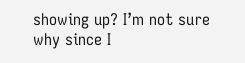showing up? I’m not sure why since I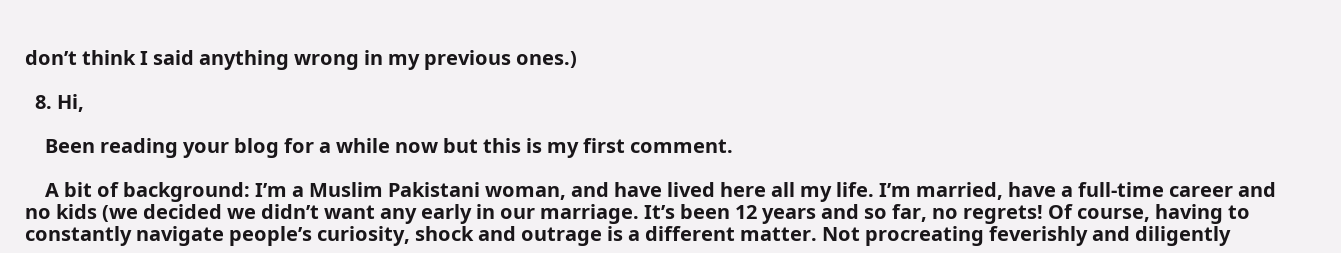don’t think I said anything wrong in my previous ones.)

  8. Hi,

    Been reading your blog for a while now but this is my first comment.

    A bit of background: I’m a Muslim Pakistani woman, and have lived here all my life. I’m married, have a full-time career and no kids (we decided we didn’t want any early in our marriage. It’s been 12 years and so far, no regrets! Of course, having to constantly navigate people’s curiosity, shock and outrage is a different matter. Not procreating feverishly and diligently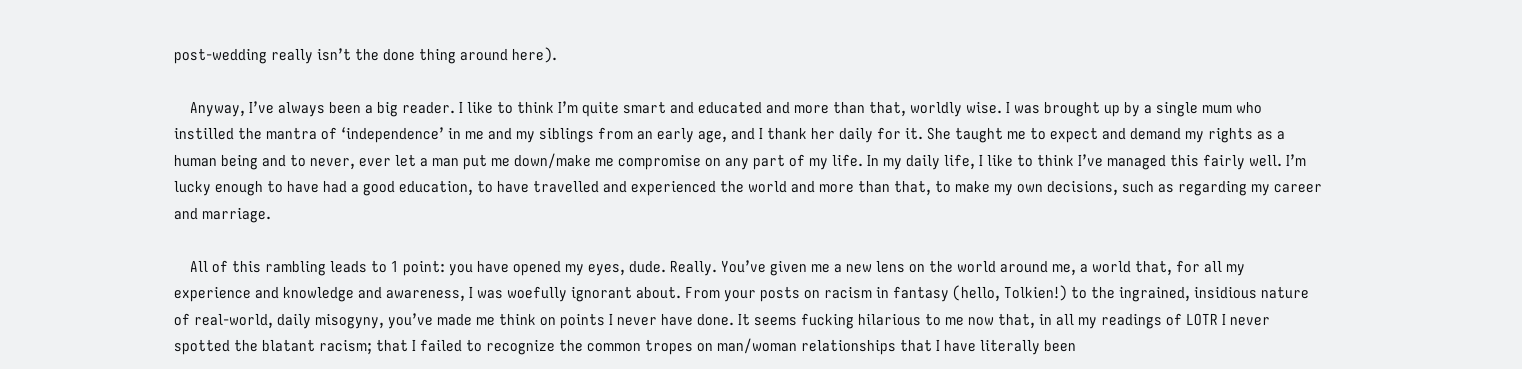post-wedding really isn’t the done thing around here).

    Anyway, I’ve always been a big reader. I like to think I’m quite smart and educated and more than that, worldly wise. I was brought up by a single mum who instilled the mantra of ‘independence’ in me and my siblings from an early age, and I thank her daily for it. She taught me to expect and demand my rights as a human being and to never, ever let a man put me down/make me compromise on any part of my life. In my daily life, I like to think I’ve managed this fairly well. I’m lucky enough to have had a good education, to have travelled and experienced the world and more than that, to make my own decisions, such as regarding my career and marriage.

    All of this rambling leads to 1 point: you have opened my eyes, dude. Really. You’ve given me a new lens on the world around me, a world that, for all my experience and knowledge and awareness, I was woefully ignorant about. From your posts on racism in fantasy (hello, Tolkien!) to the ingrained, insidious nature of real-world, daily misogyny, you’ve made me think on points I never have done. It seems fucking hilarious to me now that, in all my readings of LOTR I never spotted the blatant racism; that I failed to recognize the common tropes on man/woman relationships that I have literally been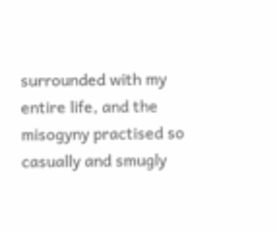surrounded with my entire life, and the misogyny practised so casually and smugly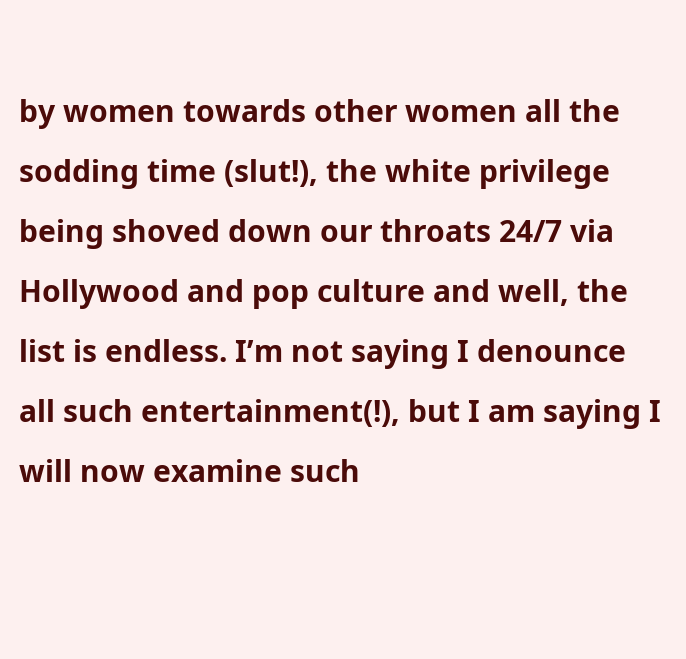by women towards other women all the sodding time (slut!), the white privilege being shoved down our throats 24/7 via Hollywood and pop culture and well, the list is endless. I’m not saying I denounce all such entertainment(!), but I am saying I will now examine such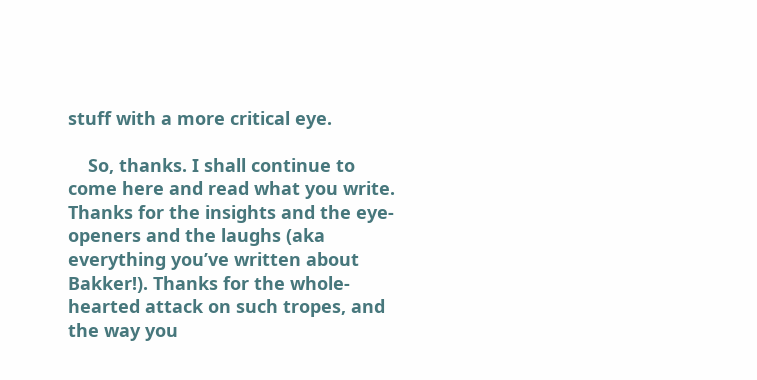stuff with a more critical eye.

    So, thanks. I shall continue to come here and read what you write. Thanks for the insights and the eye-openers and the laughs (aka everything you’ve written about Bakker!). Thanks for the whole-hearted attack on such tropes, and the way you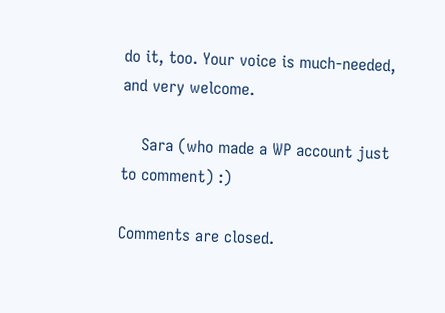do it, too. Your voice is much-needed, and very welcome.

    Sara (who made a WP account just to comment) :)

Comments are closed.